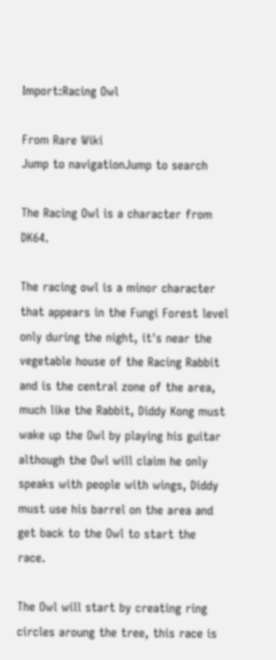Import:Racing Owl

From Rare Wiki
Jump to navigationJump to search

The Racing Owl is a character from DK64.

The racing owl is a minor character that appears in the Fungi Forest level only during the night, it's near the vegetable house of the Racing Rabbit and is the central zone of the area, much like the Rabbit, Diddy Kong must wake up the Owl by playing his guitar although the Owl will claim he only speaks with people with wings, Diddy must use his barrel on the area and get back to the Owl to start the race.

The Owl will start by creating ring circles aroung the tree, this race is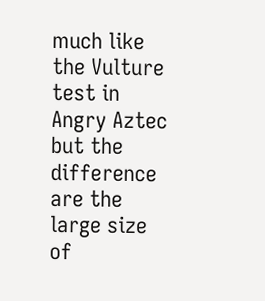much like the Vulture test in Angry Aztec but the difference are the large size of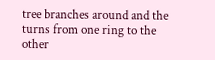tree branches around and the turns from one ring to the other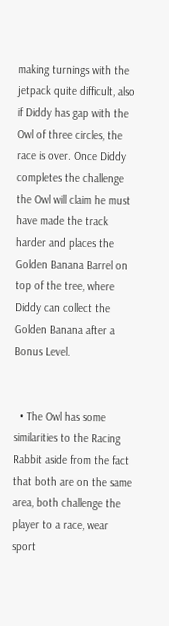making turnings with the jetpack quite difficult, also if Diddy has gap with the Owl of three circles, the race is over. Once Diddy completes the challenge the Owl will claim he must have made the track harder and places the Golden Banana Barrel on top of the tree, where Diddy can collect the Golden Banana after a Bonus Level.


  • The Owl has some similarities to the Racing Rabbit aside from the fact that both are on the same area, both challenge the player to a race, wear sport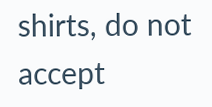shirts, do not accept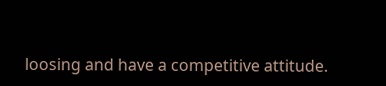loosing and have a competitive attitude.